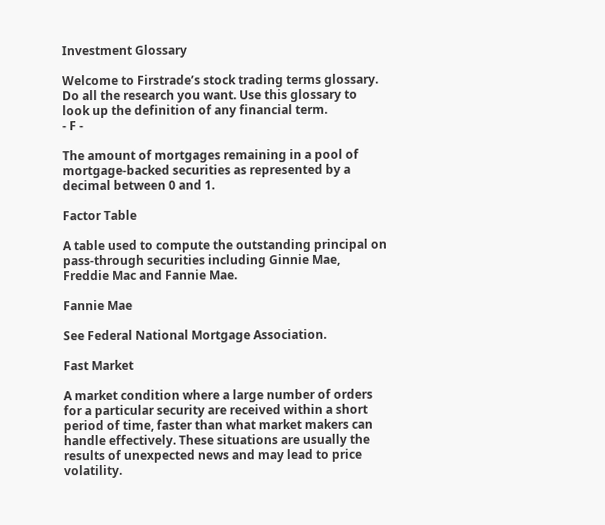Investment Glossary

Welcome to Firstrade’s stock trading terms glossary. Do all the research you want. Use this glossary to look up the definition of any financial term.
- F -

The amount of mortgages remaining in a pool of mortgage-backed securities as represented by a decimal between 0 and 1.

Factor Table

A table used to compute the outstanding principal on pass-through securities including Ginnie Mae, Freddie Mac and Fannie Mae.

Fannie Mae

See Federal National Mortgage Association.

Fast Market

A market condition where a large number of orders for a particular security are received within a short period of time, faster than what market makers can handle effectively. These situations are usually the results of unexpected news and may lead to price volatility.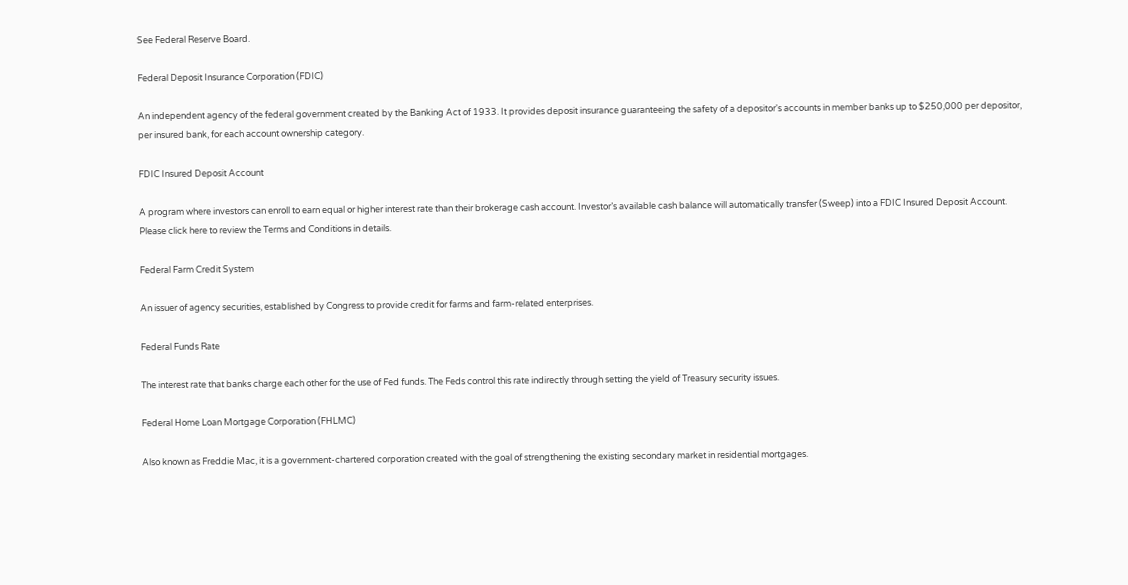See Federal Reserve Board.

Federal Deposit Insurance Corporation (FDIC)

An independent agency of the federal government created by the Banking Act of 1933. It provides deposit insurance guaranteeing the safety of a depositor's accounts in member banks up to $250,000 per depositor, per insured bank, for each account ownership category.

FDIC Insured Deposit Account

A program where investors can enroll to earn equal or higher interest rate than their brokerage cash account. Investor’s available cash balance will automatically transfer (Sweep) into a FDIC Insured Deposit Account. Please click here to review the Terms and Conditions in details.

Federal Farm Credit System

An issuer of agency securities, established by Congress to provide credit for farms and farm-related enterprises.

Federal Funds Rate

The interest rate that banks charge each other for the use of Fed funds. The Feds control this rate indirectly through setting the yield of Treasury security issues.

Federal Home Loan Mortgage Corporation (FHLMC)

Also known as Freddie Mac, it is a government-chartered corporation created with the goal of strengthening the existing secondary market in residential mortgages.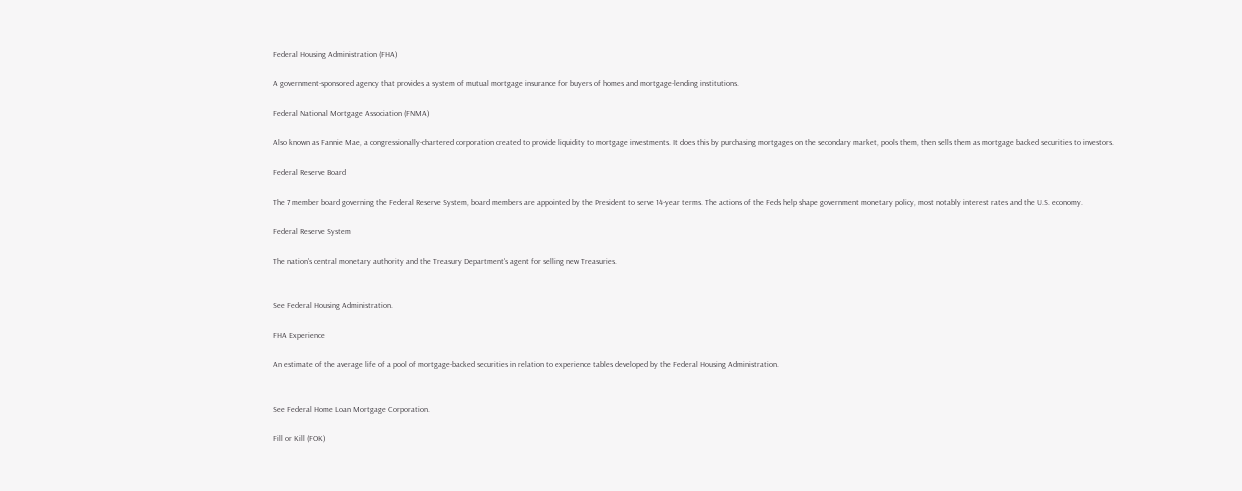Federal Housing Administration (FHA)

A government-sponsored agency that provides a system of mutual mortgage insurance for buyers of homes and mortgage-lending institutions.

Federal National Mortgage Association (FNMA)

Also known as Fannie Mae, a congressionally-chartered corporation created to provide liquidity to mortgage investments. It does this by purchasing mortgages on the secondary market, pools them, then sells them as mortgage backed securities to investors.

Federal Reserve Board

The 7 member board governing the Federal Reserve System, board members are appointed by the President to serve 14-year terms. The actions of the Feds help shape government monetary policy, most notably interest rates and the U.S. economy.

Federal Reserve System

The nation's central monetary authority and the Treasury Department's agent for selling new Treasuries.


See Federal Housing Administration.

FHA Experience

An estimate of the average life of a pool of mortgage-backed securities in relation to experience tables developed by the Federal Housing Administration.


See Federal Home Loan Mortgage Corporation.

Fill or Kill (FOK)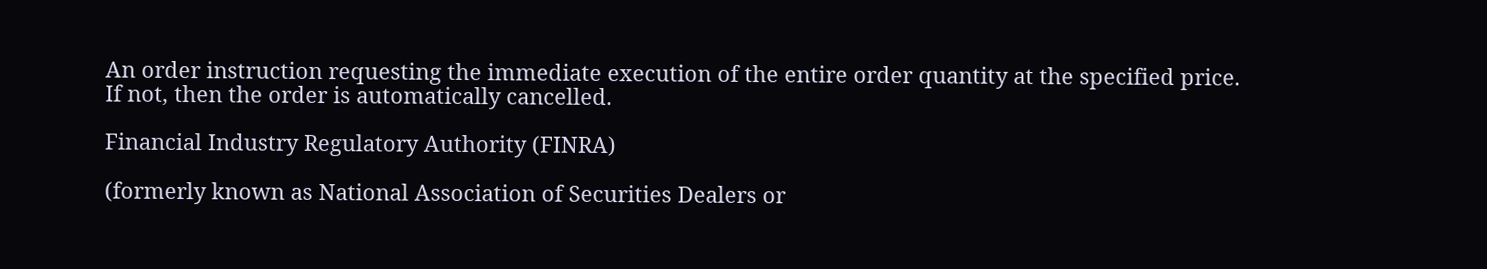An order instruction requesting the immediate execution of the entire order quantity at the specified price. If not, then the order is automatically cancelled.

Financial Industry Regulatory Authority (FINRA)

(formerly known as National Association of Securities Dealers or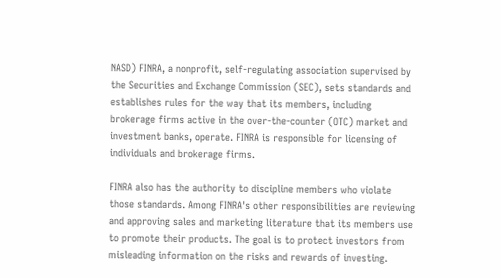NASD) FINRA, a nonprofit, self-regulating association supervised by the Securities and Exchange Commission (SEC), sets standards and establishes rules for the way that its members, including brokerage firms active in the over-the-counter (OTC) market and investment banks, operate. FINRA is responsible for licensing of individuals and brokerage firms.

FINRA also has the authority to discipline members who violate those standards. Among FINRA's other responsibilities are reviewing and approving sales and marketing literature that its members use to promote their products. The goal is to protect investors from misleading information on the risks and rewards of investing.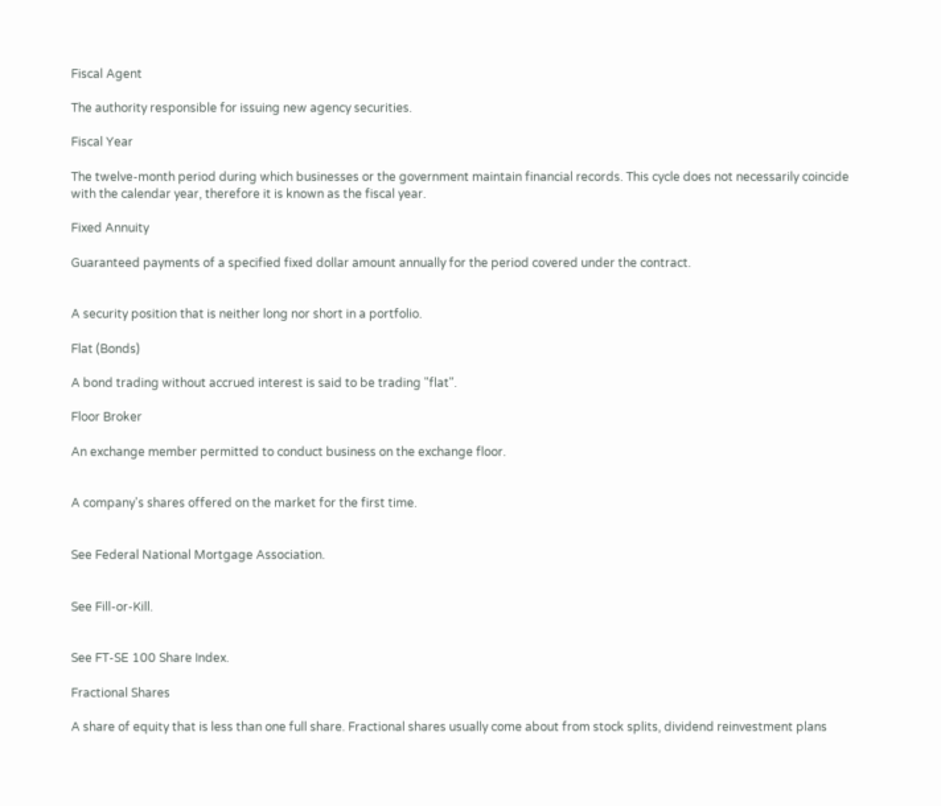Fiscal Agent

The authority responsible for issuing new agency securities.

Fiscal Year

The twelve-month period during which businesses or the government maintain financial records. This cycle does not necessarily coincide with the calendar year, therefore it is known as the fiscal year.

Fixed Annuity

Guaranteed payments of a specified fixed dollar amount annually for the period covered under the contract.


A security position that is neither long nor short in a portfolio.

Flat (Bonds)

A bond trading without accrued interest is said to be trading "flat".

Floor Broker

An exchange member permitted to conduct business on the exchange floor.


A company's shares offered on the market for the first time.


See Federal National Mortgage Association.


See Fill-or-Kill.


See FT-SE 100 Share Index.

Fractional Shares

A share of equity that is less than one full share. Fractional shares usually come about from stock splits, dividend reinvestment plans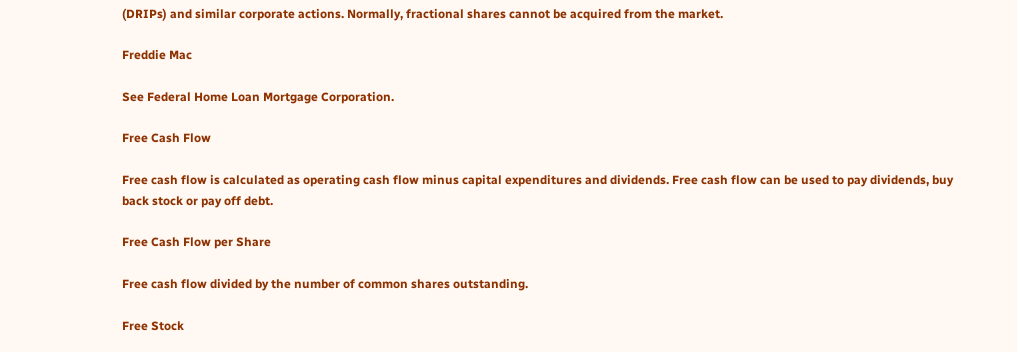(DRIPs) and similar corporate actions. Normally, fractional shares cannot be acquired from the market.

Freddie Mac

See Federal Home Loan Mortgage Corporation.

Free Cash Flow

Free cash flow is calculated as operating cash flow minus capital expenditures and dividends. Free cash flow can be used to pay dividends, buy back stock or pay off debt.

Free Cash Flow per Share

Free cash flow divided by the number of common shares outstanding.

Free Stock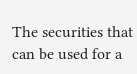The securities that can be used for a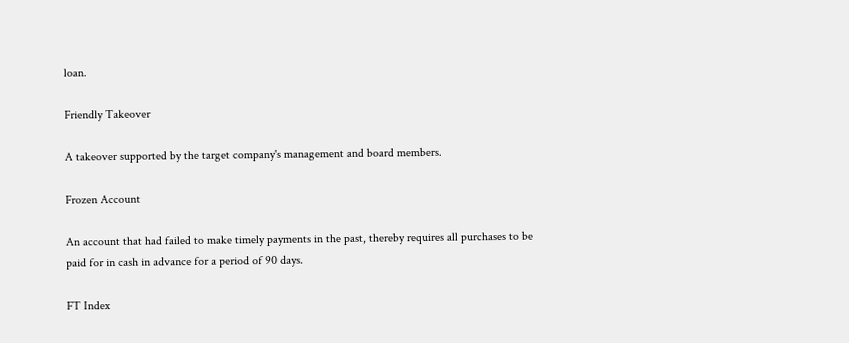loan.

Friendly Takeover

A takeover supported by the target company's management and board members.

Frozen Account

An account that had failed to make timely payments in the past, thereby requires all purchases to be paid for in cash in advance for a period of 90 days.

FT Index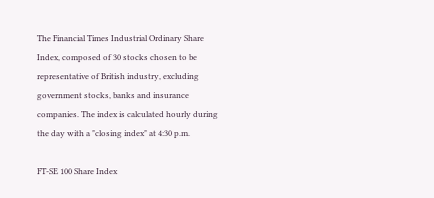The Financial Times Industrial Ordinary Share Index, composed of 30 stocks chosen to be representative of British industry, excluding government stocks, banks and insurance companies. The index is calculated hourly during the day with a "closing index" at 4:30 p.m.

FT-SE 100 Share Index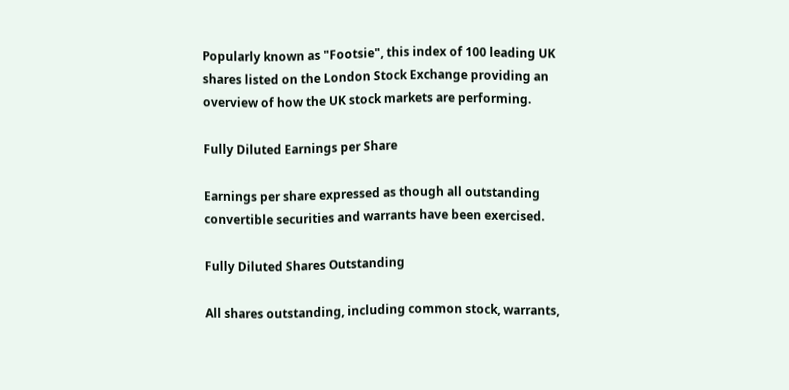Popularly known as "Footsie", this index of 100 leading UK shares listed on the London Stock Exchange providing an overview of how the UK stock markets are performing.

Fully Diluted Earnings per Share

Earnings per share expressed as though all outstanding convertible securities and warrants have been exercised.

Fully Diluted Shares Outstanding

All shares outstanding, including common stock, warrants,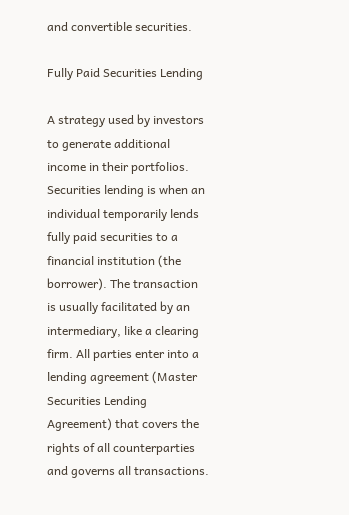and convertible securities.

Fully Paid Securities Lending

A strategy used by investors to generate additional income in their portfolios. Securities lending is when an individual temporarily lends fully paid securities to a financial institution (the borrower). The transaction is usually facilitated by an intermediary, like a clearing firm. All parties enter into a lending agreement (Master Securities Lending Agreement) that covers the rights of all counterparties and governs all transactions.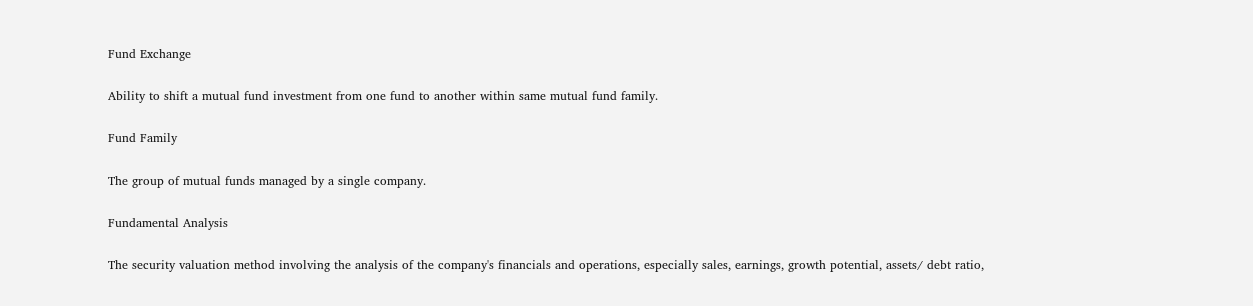Fund Exchange

Ability to shift a mutual fund investment from one fund to another within same mutual fund family.

Fund Family

The group of mutual funds managed by a single company.

Fundamental Analysis

The security valuation method involving the analysis of the company's financials and operations, especially sales, earnings, growth potential, assets/ debt ratio,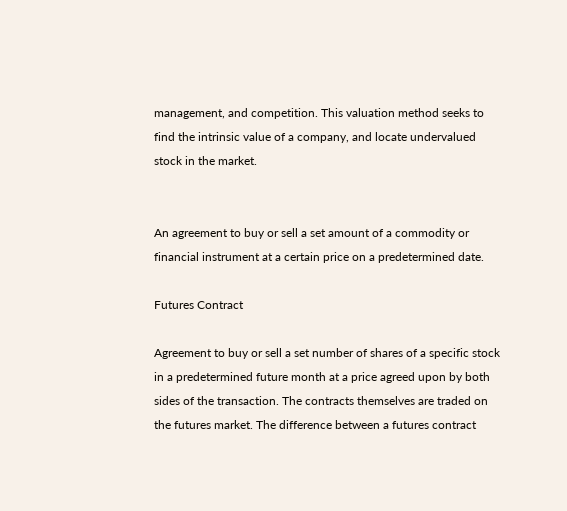management, and competition. This valuation method seeks to find the intrinsic value of a company, and locate undervalued stock in the market.


An agreement to buy or sell a set amount of a commodity or financial instrument at a certain price on a predetermined date.

Futures Contract

Agreement to buy or sell a set number of shares of a specific stock in a predetermined future month at a price agreed upon by both sides of the transaction. The contracts themselves are traded on the futures market. The difference between a futures contract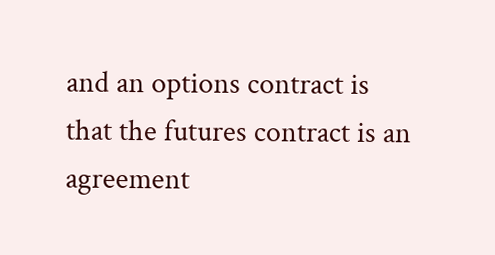and an options contract is that the futures contract is an agreement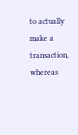to actually make a transaction, whereas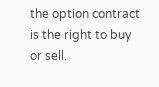the option contract is the right to buy or sell.